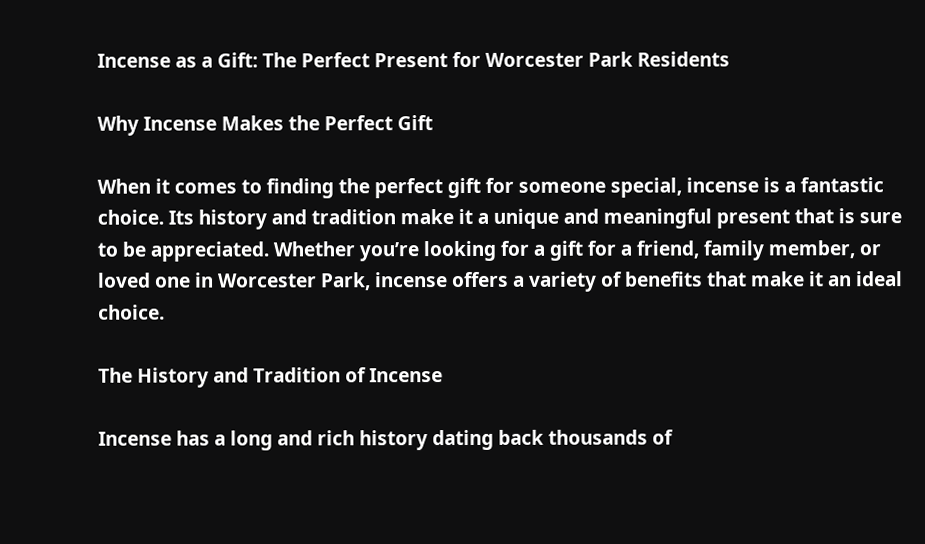Incense as a Gift: The Perfect Present for Worcester Park Residents

Why Incense Makes the Perfect Gift

When it comes to finding the perfect gift for someone special, incense is a fantastic choice. Its history and tradition make it a unique and meaningful present that is sure to be appreciated. Whether you’re looking for a gift for a friend, family member, or loved one in Worcester Park, incense offers a variety of benefits that make it an ideal choice.

The History and Tradition of Incense

Incense has a long and rich history dating back thousands of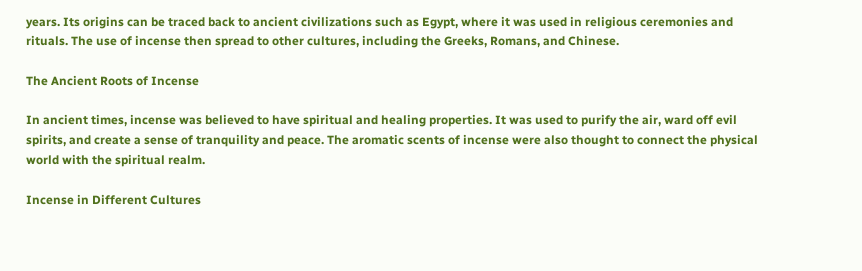years. Its origins can be traced back to ancient civilizations such as Egypt, where it was used in religious ceremonies and rituals. The use of incense then spread to other cultures, including the Greeks, Romans, and Chinese.

The Ancient Roots of Incense

In ancient times, incense was believed to have spiritual and healing properties. It was used to purify the air, ward off evil spirits, and create a sense of tranquility and peace. The aromatic scents of incense were also thought to connect the physical world with the spiritual realm.

Incense in Different Cultures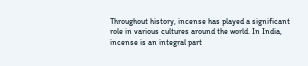Throughout history, incense has played a significant role in various cultures around the world. In India, incense is an integral part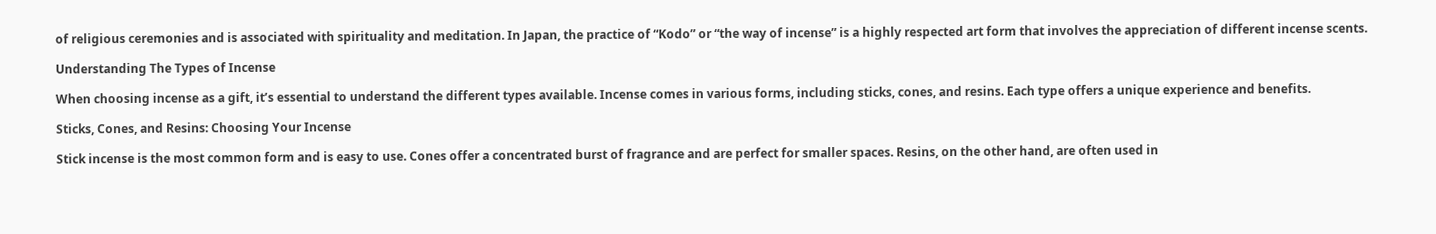of religious ceremonies and is associated with spirituality and meditation. In Japan, the practice of “Kodo” or “the way of incense” is a highly respected art form that involves the appreciation of different incense scents.

Understanding The Types of Incense

When choosing incense as a gift, it’s essential to understand the different types available. Incense comes in various forms, including sticks, cones, and resins. Each type offers a unique experience and benefits.

Sticks, Cones, and Resins: Choosing Your Incense

Stick incense is the most common form and is easy to use. Cones offer a concentrated burst of fragrance and are perfect for smaller spaces. Resins, on the other hand, are often used in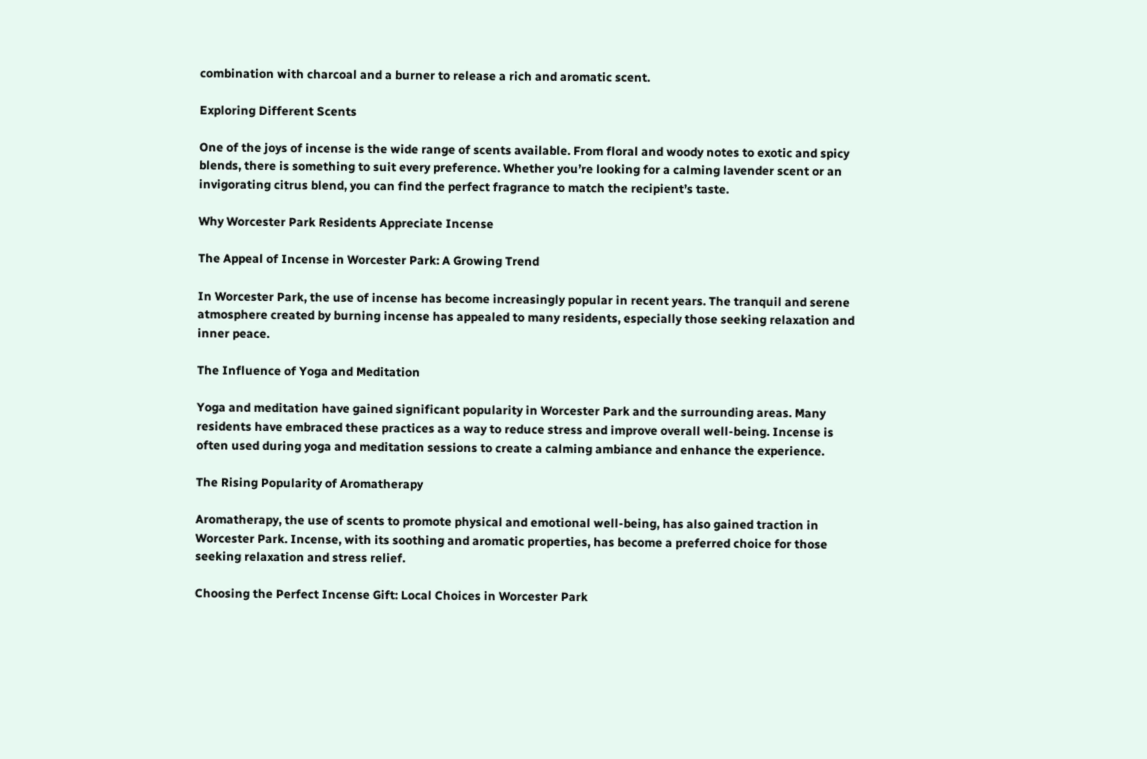combination with charcoal and a burner to release a rich and aromatic scent.

Exploring Different Scents

One of the joys of incense is the wide range of scents available. From floral and woody notes to exotic and spicy blends, there is something to suit every preference. Whether you’re looking for a calming lavender scent or an invigorating citrus blend, you can find the perfect fragrance to match the recipient’s taste.

Why Worcester Park Residents Appreciate Incense

The Appeal of Incense in Worcester Park: A Growing Trend

In Worcester Park, the use of incense has become increasingly popular in recent years. The tranquil and serene atmosphere created by burning incense has appealed to many residents, especially those seeking relaxation and inner peace.

The Influence of Yoga and Meditation

Yoga and meditation have gained significant popularity in Worcester Park and the surrounding areas. Many residents have embraced these practices as a way to reduce stress and improve overall well-being. Incense is often used during yoga and meditation sessions to create a calming ambiance and enhance the experience.

The Rising Popularity of Aromatherapy

Aromatherapy, the use of scents to promote physical and emotional well-being, has also gained traction in Worcester Park. Incense, with its soothing and aromatic properties, has become a preferred choice for those seeking relaxation and stress relief.

Choosing the Perfect Incense Gift: Local Choices in Worcester Park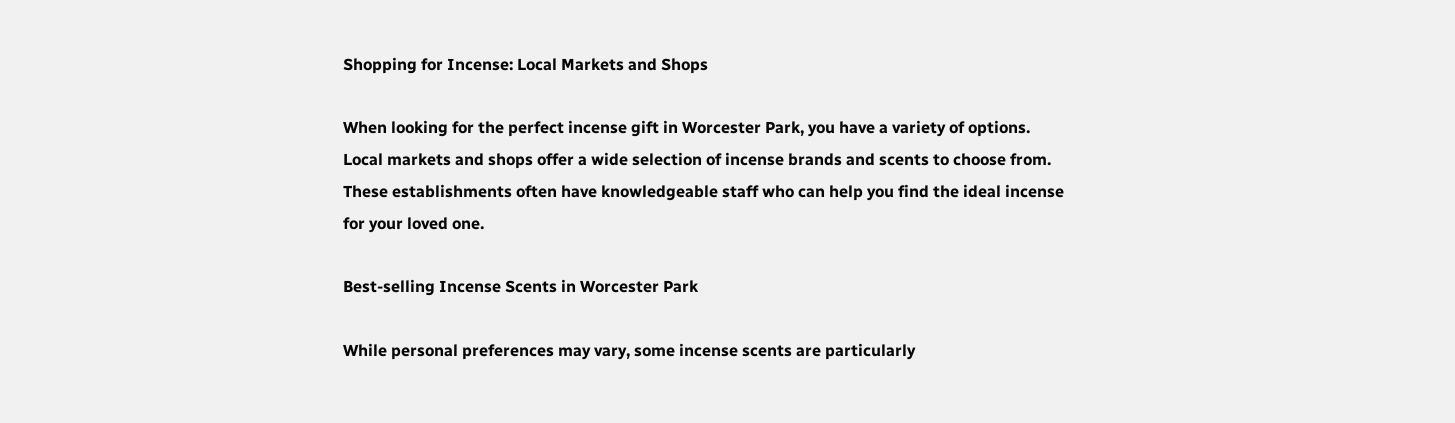Shopping for Incense: Local Markets and Shops

When looking for the perfect incense gift in Worcester Park, you have a variety of options. Local markets and shops offer a wide selection of incense brands and scents to choose from. These establishments often have knowledgeable staff who can help you find the ideal incense for your loved one.

Best-selling Incense Scents in Worcester Park

While personal preferences may vary, some incense scents are particularly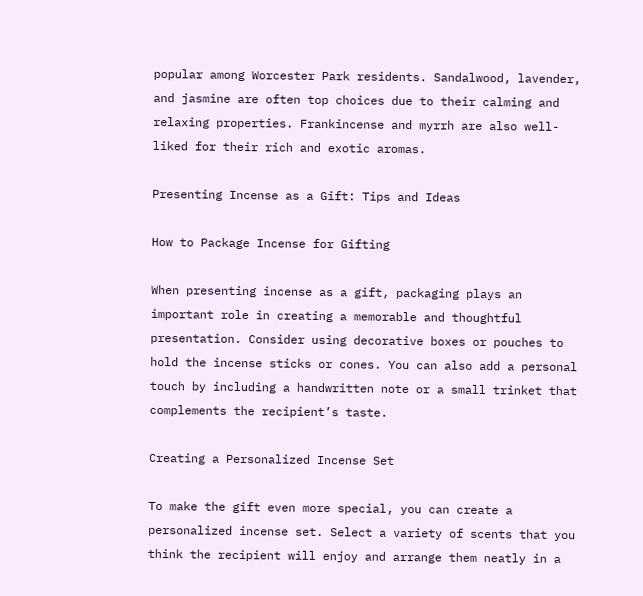popular among Worcester Park residents. Sandalwood, lavender, and jasmine are often top choices due to their calming and relaxing properties. Frankincense and myrrh are also well-liked for their rich and exotic aromas.

Presenting Incense as a Gift: Tips and Ideas

How to Package Incense for Gifting

When presenting incense as a gift, packaging plays an important role in creating a memorable and thoughtful presentation. Consider using decorative boxes or pouches to hold the incense sticks or cones. You can also add a personal touch by including a handwritten note or a small trinket that complements the recipient’s taste.

Creating a Personalized Incense Set

To make the gift even more special, you can create a personalized incense set. Select a variety of scents that you think the recipient will enjoy and arrange them neatly in a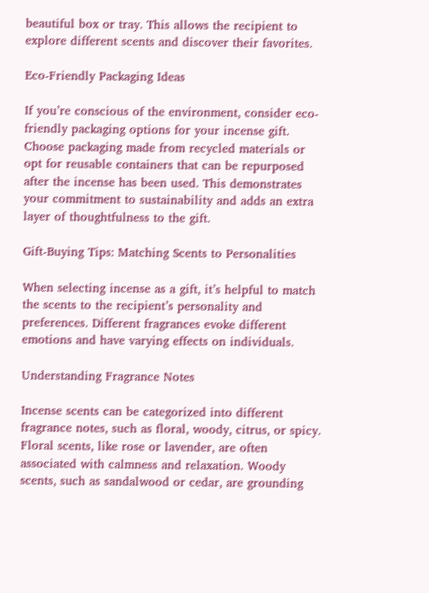beautiful box or tray. This allows the recipient to explore different scents and discover their favorites.

Eco-Friendly Packaging Ideas

If you’re conscious of the environment, consider eco-friendly packaging options for your incense gift. Choose packaging made from recycled materials or opt for reusable containers that can be repurposed after the incense has been used. This demonstrates your commitment to sustainability and adds an extra layer of thoughtfulness to the gift.

Gift-Buying Tips: Matching Scents to Personalities

When selecting incense as a gift, it’s helpful to match the scents to the recipient’s personality and preferences. Different fragrances evoke different emotions and have varying effects on individuals.

Understanding Fragrance Notes

Incense scents can be categorized into different fragrance notes, such as floral, woody, citrus, or spicy. Floral scents, like rose or lavender, are often associated with calmness and relaxation. Woody scents, such as sandalwood or cedar, are grounding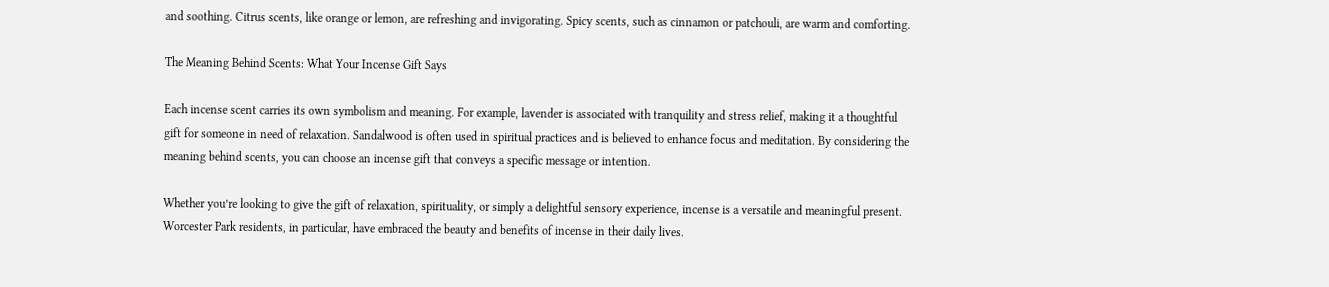and soothing. Citrus scents, like orange or lemon, are refreshing and invigorating. Spicy scents, such as cinnamon or patchouli, are warm and comforting.

The Meaning Behind Scents: What Your Incense Gift Says

Each incense scent carries its own symbolism and meaning. For example, lavender is associated with tranquility and stress relief, making it a thoughtful gift for someone in need of relaxation. Sandalwood is often used in spiritual practices and is believed to enhance focus and meditation. By considering the meaning behind scents, you can choose an incense gift that conveys a specific message or intention.

Whether you’re looking to give the gift of relaxation, spirituality, or simply a delightful sensory experience, incense is a versatile and meaningful present. Worcester Park residents, in particular, have embraced the beauty and benefits of incense in their daily lives.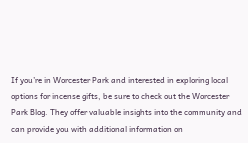If you’re in Worcester Park and interested in exploring local options for incense gifts, be sure to check out the Worcester Park Blog. They offer valuable insights into the community and can provide you with additional information on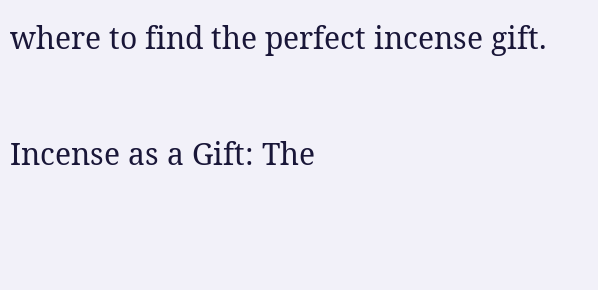where to find the perfect incense gift.

Incense as a Gift: The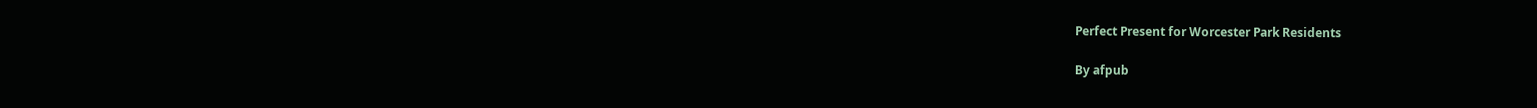Perfect Present for Worcester Park Residents

By afpub